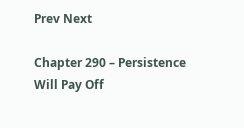Prev Next

Chapter 290 – Persistence Will Pay Off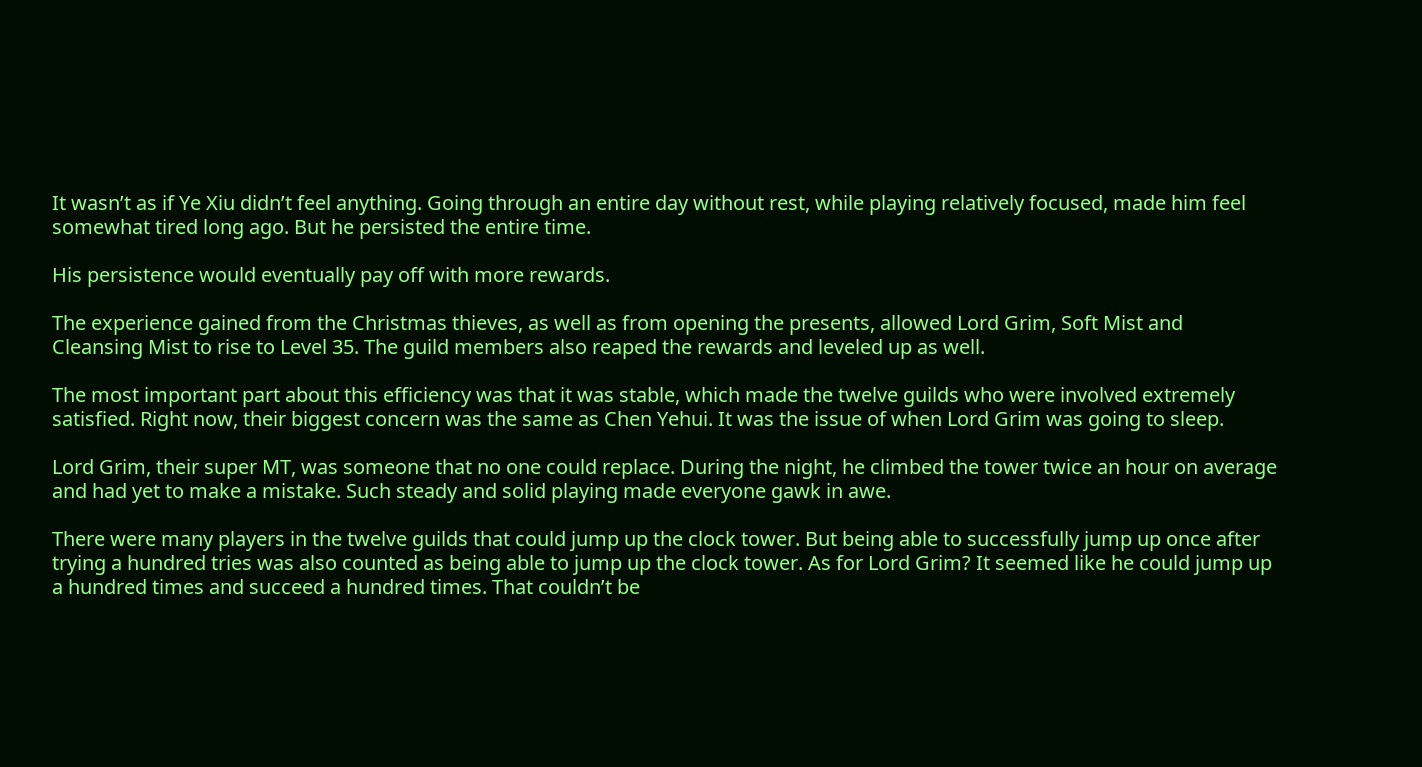It wasn’t as if Ye Xiu didn’t feel anything. Going through an entire day without rest, while playing relatively focused, made him feel somewhat tired long ago. But he persisted the entire time.

His persistence would eventually pay off with more rewards.

The experience gained from the Christmas thieves, as well as from opening the presents, allowed Lord Grim, Soft Mist and Cleansing Mist to rise to Level 35. The guild members also reaped the rewards and leveled up as well.

The most important part about this efficiency was that it was stable, which made the twelve guilds who were involved extremely satisfied. Right now, their biggest concern was the same as Chen Yehui. It was the issue of when Lord Grim was going to sleep.

Lord Grim, their super MT, was someone that no one could replace. During the night, he climbed the tower twice an hour on average and had yet to make a mistake. Such steady and solid playing made everyone gawk in awe.

There were many players in the twelve guilds that could jump up the clock tower. But being able to successfully jump up once after trying a hundred tries was also counted as being able to jump up the clock tower. As for Lord Grim? It seemed like he could jump up a hundred times and succeed a hundred times. That couldn’t be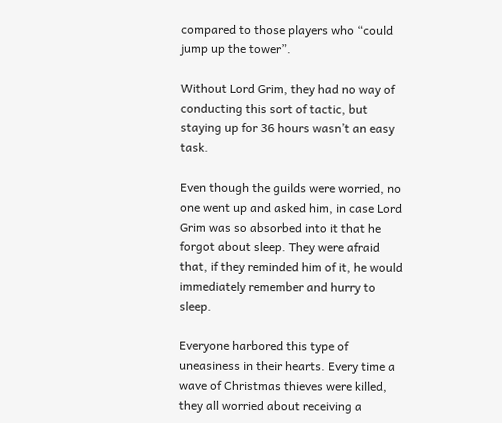compared to those players who “could jump up the tower”.

Without Lord Grim, they had no way of conducting this sort of tactic, but staying up for 36 hours wasn’t an easy task.

Even though the guilds were worried, no one went up and asked him, in case Lord Grim was so absorbed into it that he forgot about sleep. They were afraid that, if they reminded him of it, he would immediately remember and hurry to sleep.

Everyone harbored this type of uneasiness in their hearts. Every time a wave of Christmas thieves were killed, they all worried about receiving a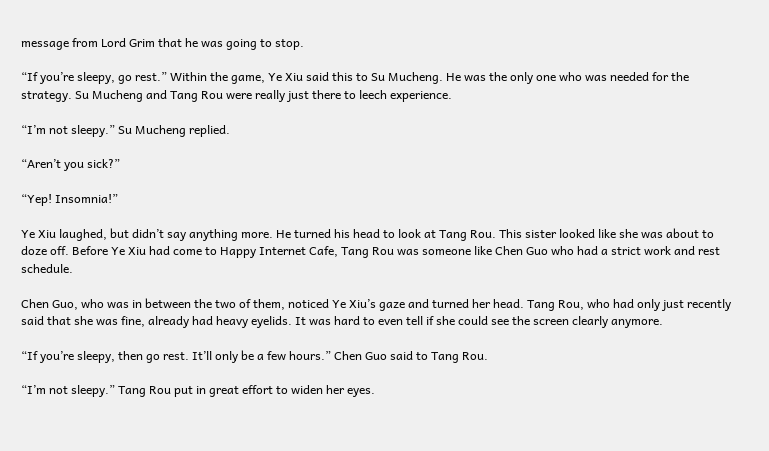message from Lord Grim that he was going to stop.

“If you’re sleepy, go rest.” Within the game, Ye Xiu said this to Su Mucheng. He was the only one who was needed for the strategy. Su Mucheng and Tang Rou were really just there to leech experience.

“I’m not sleepy.” Su Mucheng replied.

“Aren’t you sick?”

“Yep! Insomnia!”

Ye Xiu laughed, but didn’t say anything more. He turned his head to look at Tang Rou. This sister looked like she was about to doze off. Before Ye Xiu had come to Happy Internet Cafe, Tang Rou was someone like Chen Guo who had a strict work and rest schedule.

Chen Guo, who was in between the two of them, noticed Ye Xiu’s gaze and turned her head. Tang Rou, who had only just recently said that she was fine, already had heavy eyelids. It was hard to even tell if she could see the screen clearly anymore.

“If you’re sleepy, then go rest. It’ll only be a few hours.” Chen Guo said to Tang Rou.

“I’m not sleepy.” Tang Rou put in great effort to widen her eyes.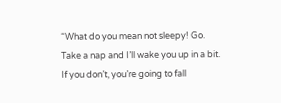“What do you mean not sleepy! Go. Take a nap and I’ll wake you up in a bit. If you don’t, you’re going to fall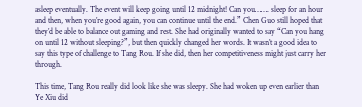asleep eventually. The event will keep going until 12 midnight! Can you……. sleep for an hour and then, when you’re good again, you can continue until the end.” Chen Guo still hoped that they’d be able to balance out gaming and rest. She had originally wanted to say “Can you hang on until 12 without sleeping?”, but then quickly changed her words. It wasn’t a good idea to say this type of challenge to Tang Rou. If she did, then her competitiveness might just carry her through.

This time, Tang Rou really did look like she was sleepy. She had woken up even earlier than Ye Xiu did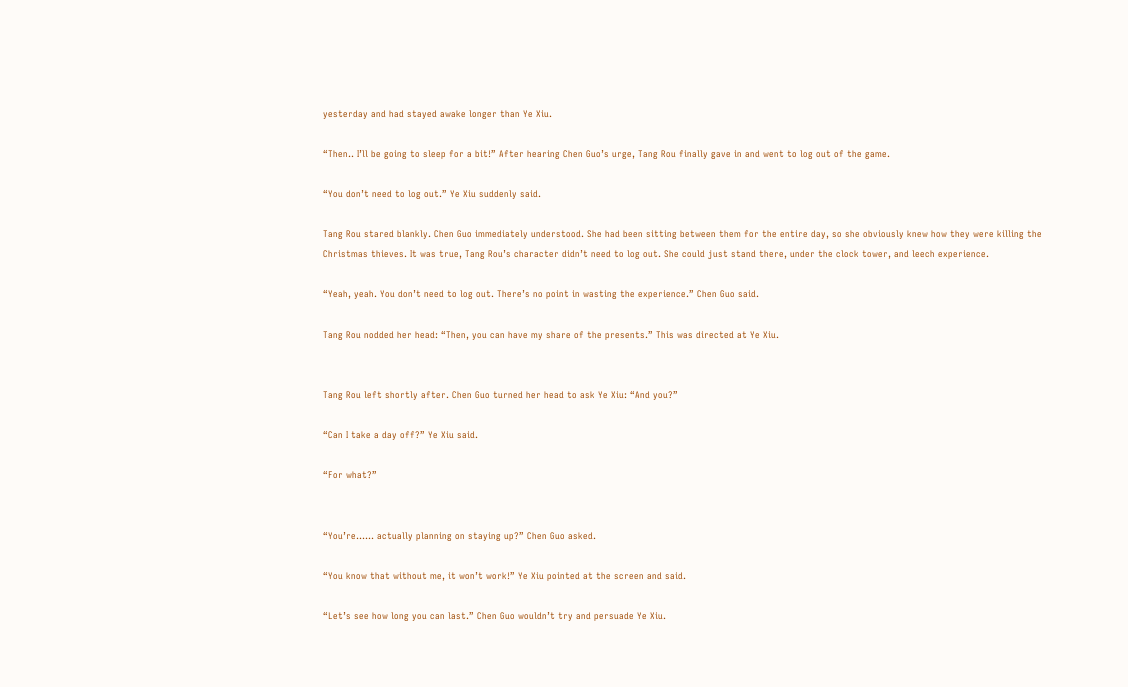yesterday and had stayed awake longer than Ye Xiu.

“Then.. I’ll be going to sleep for a bit!” After hearing Chen Guo’s urge, Tang Rou finally gave in and went to log out of the game.

“You don’t need to log out.” Ye Xiu suddenly said.

Tang Rou stared blankly. Chen Guo immediately understood. She had been sitting between them for the entire day, so she obviously knew how they were killing the Christmas thieves. It was true, Tang Rou’s character didn’t need to log out. She could just stand there, under the clock tower, and leech experience.

“Yeah, yeah. You don’t need to log out. There’s no point in wasting the experience.” Chen Guo said.

Tang Rou nodded her head: “Then, you can have my share of the presents.” This was directed at Ye Xiu.


Tang Rou left shortly after. Chen Guo turned her head to ask Ye Xiu: “And you?”

“Can I take a day off?” Ye Xiu said.

“For what?”


“You’re…… actually planning on staying up?” Chen Guo asked.

“You know that without me, it won’t work!” Ye Xiu pointed at the screen and said.

“Let’s see how long you can last.” Chen Guo wouldn’t try and persuade Ye Xiu.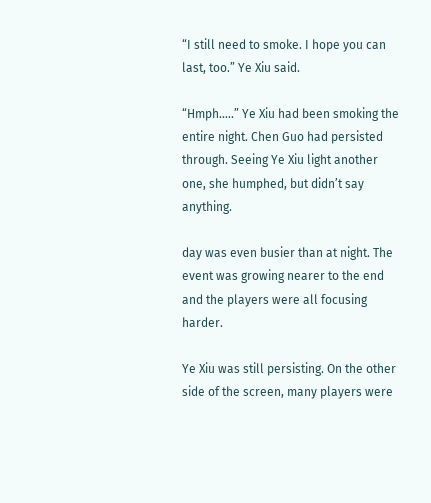“I still need to smoke. I hope you can last, too.” Ye Xiu said.

“Hmph…..” Ye Xiu had been smoking the entire night. Chen Guo had persisted through. Seeing Ye Xiu light another one, she humphed, but didn’t say anything.

day was even busier than at night. The event was growing nearer to the end and the players were all focusing harder.

Ye Xiu was still persisting. On the other side of the screen, many players were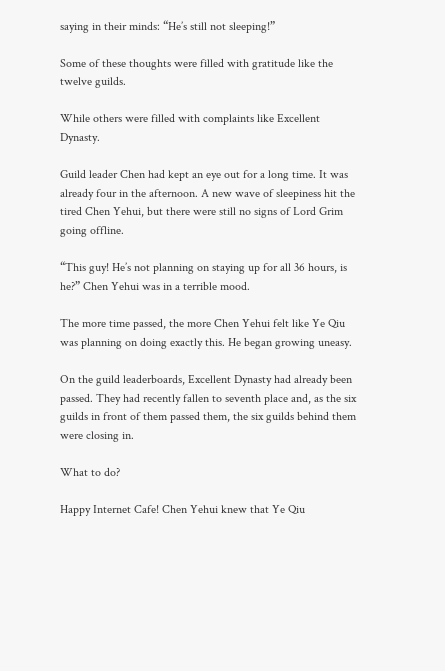saying in their minds: “He’s still not sleeping!”

Some of these thoughts were filled with gratitude like the twelve guilds.

While others were filled with complaints like Excellent Dynasty.

Guild leader Chen had kept an eye out for a long time. It was already four in the afternoon. A new wave of sleepiness hit the tired Chen Yehui, but there were still no signs of Lord Grim going offline.

“This guy! He’s not planning on staying up for all 36 hours, is he?” Chen Yehui was in a terrible mood.

The more time passed, the more Chen Yehui felt like Ye Qiu was planning on doing exactly this. He began growing uneasy.

On the guild leaderboards, Excellent Dynasty had already been passed. They had recently fallen to seventh place and, as the six guilds in front of them passed them, the six guilds behind them were closing in.

What to do?

Happy Internet Cafe! Chen Yehui knew that Ye Qiu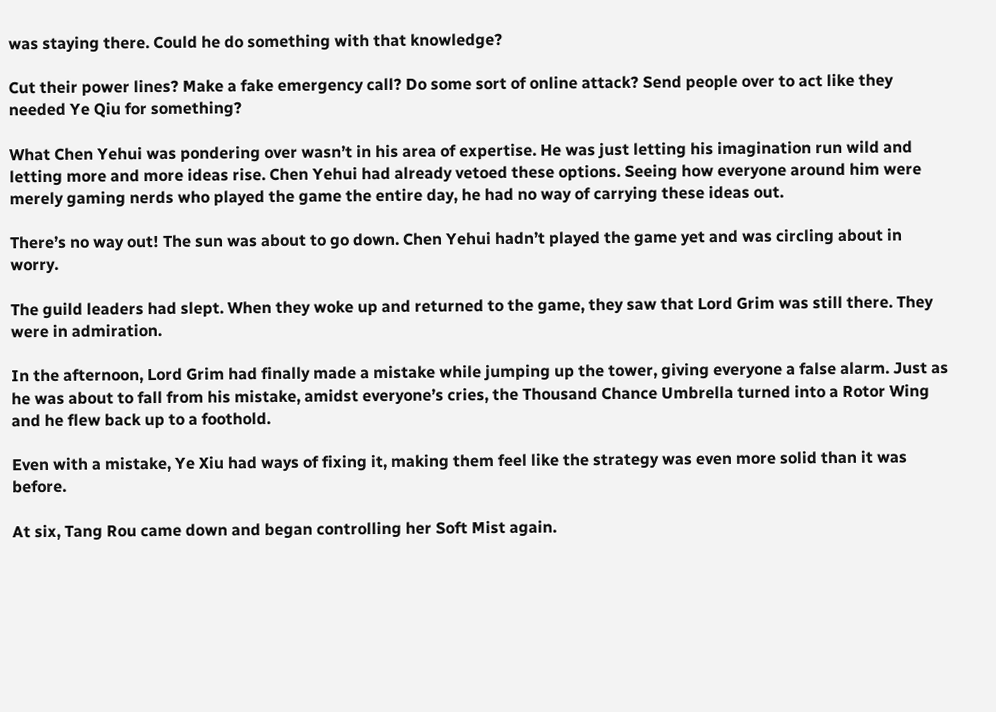was staying there. Could he do something with that knowledge?

Cut their power lines? Make a fake emergency call? Do some sort of online attack? Send people over to act like they needed Ye Qiu for something?

What Chen Yehui was pondering over wasn’t in his area of expertise. He was just letting his imagination run wild and letting more and more ideas rise. Chen Yehui had already vetoed these options. Seeing how everyone around him were merely gaming nerds who played the game the entire day, he had no way of carrying these ideas out.

There’s no way out! The sun was about to go down. Chen Yehui hadn’t played the game yet and was circling about in worry.

The guild leaders had slept. When they woke up and returned to the game, they saw that Lord Grim was still there. They were in admiration.

In the afternoon, Lord Grim had finally made a mistake while jumping up the tower, giving everyone a false alarm. Just as he was about to fall from his mistake, amidst everyone’s cries, the Thousand Chance Umbrella turned into a Rotor Wing and he flew back up to a foothold.

Even with a mistake, Ye Xiu had ways of fixing it, making them feel like the strategy was even more solid than it was before.

At six, Tang Rou came down and began controlling her Soft Mist again.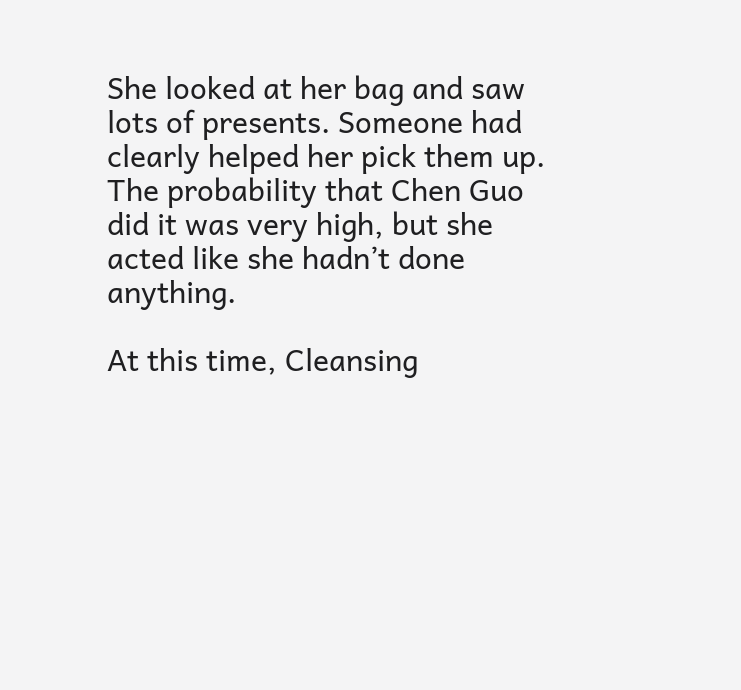She looked at her bag and saw lots of presents. Someone had clearly helped her pick them up. The probability that Chen Guo did it was very high, but she acted like she hadn’t done anything.

At this time, Cleansing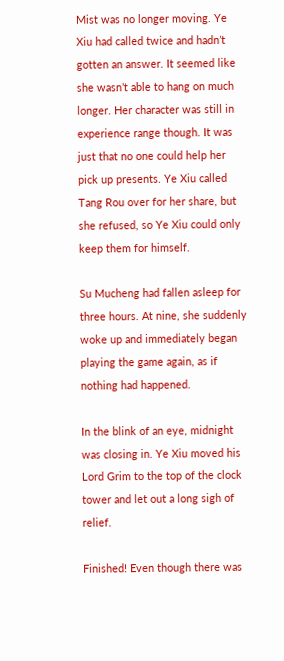Mist was no longer moving. Ye Xiu had called twice and hadn’t gotten an answer. It seemed like she wasn’t able to hang on much longer. Her character was still in experience range though. It was just that no one could help her pick up presents. Ye Xiu called Tang Rou over for her share, but she refused, so Ye Xiu could only keep them for himself.

Su Mucheng had fallen asleep for three hours. At nine, she suddenly woke up and immediately began playing the game again, as if nothing had happened.

In the blink of an eye, midnight was closing in. Ye Xiu moved his Lord Grim to the top of the clock tower and let out a long sigh of relief.

Finished! Even though there was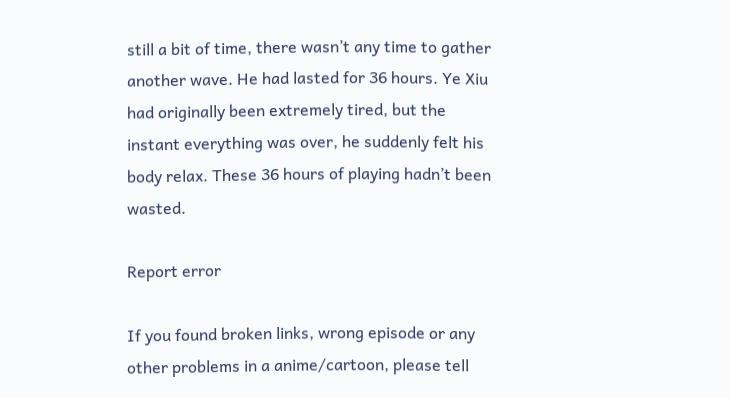still a bit of time, there wasn’t any time to gather another wave. He had lasted for 36 hours. Ye Xiu had originally been extremely tired, but the instant everything was over, he suddenly felt his body relax. These 36 hours of playing hadn’t been wasted.

Report error

If you found broken links, wrong episode or any other problems in a anime/cartoon, please tell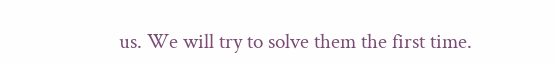us. We will try to solve them the first time.